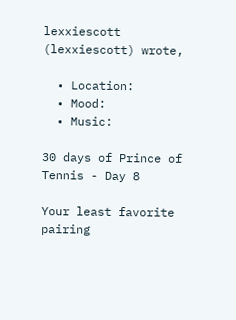lexxiescott (lexxiescott) wrote,

  • Location:
  • Mood:
  • Music:

30 days of Prince of Tennis - Day 8

Your least favorite pairing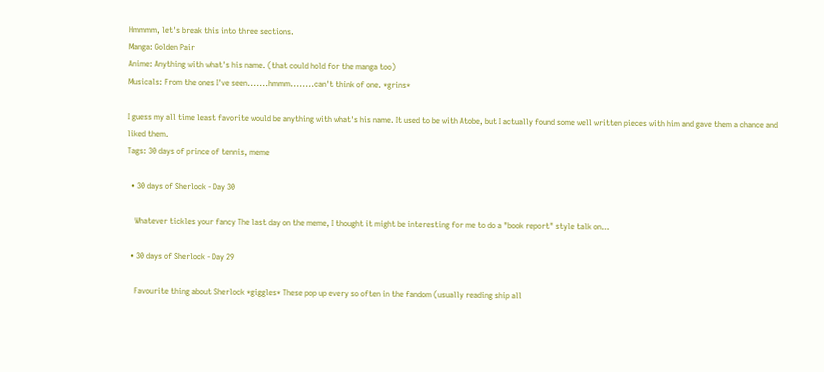Hmmmm, let's break this into three sections.
Manga: Golden Pair
Anime: Anything with what's his name. (that could hold for the manga too)
Musicals: From the ones I've seen.......hmmm........can't think of one. *grins*

I guess my all time least favorite would be anything with what's his name. It used to be with Atobe, but I actually found some well written pieces with him and gave them a chance and liked them.
Tags: 30 days of prince of tennis, meme

  • 30 days of Sherlock - Day 30

    Whatever tickles your fancy The last day on the meme, I thought it might be interesting for me to do a "book report" style talk on…

  • 30 days of Sherlock - Day 29

    Favourite thing about Sherlock *giggles* These pop up every so often in the fandom (usually reading ship all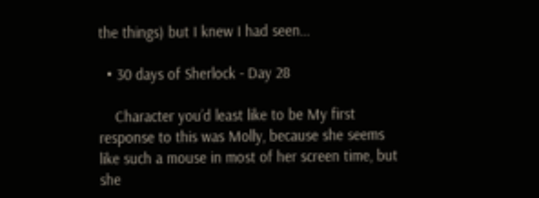the things) but I knew I had seen…

  • 30 days of Sherlock - Day 28

    Character you’d least like to be My first response to this was Molly, because she seems like such a mouse in most of her screen time, but she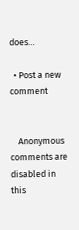does…

  • Post a new comment


    Anonymous comments are disabled in this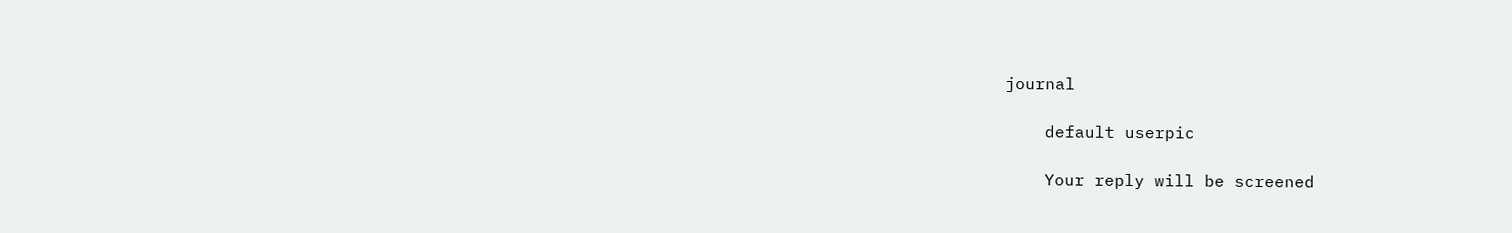journal

    default userpic

    Your reply will be screened